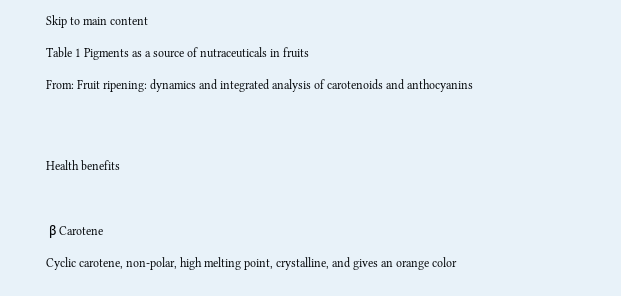Skip to main content

Table 1 Pigments as a source of nutraceuticals in fruits

From: Fruit ripening: dynamics and integrated analysis of carotenoids and anthocyanins




Health benefits



 β Carotene

Cyclic carotene, non-polar, high melting point, crystalline, and gives an orange color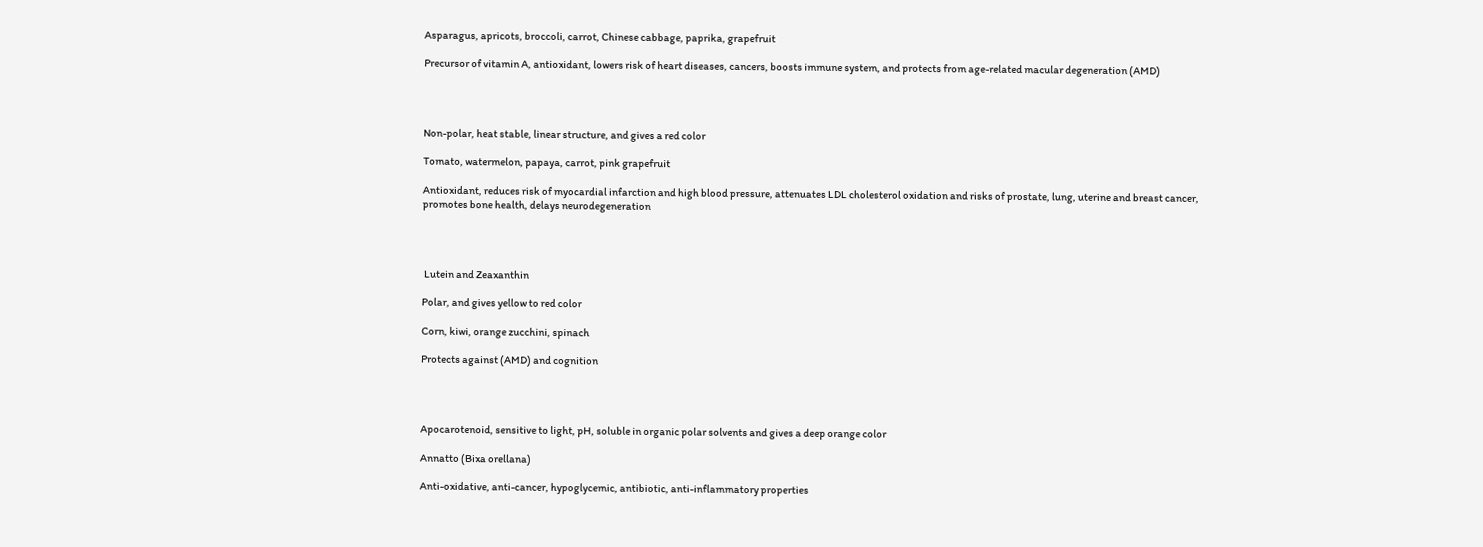Asparagus, apricots, broccoli, carrot, Chinese cabbage, paprika, grapefruit

Precursor of vitamin A, antioxidant, lowers risk of heart diseases, cancers, boosts immune system, and protects from age-related macular degeneration (AMD)




Non-polar, heat stable, linear structure, and gives a red color

Tomato, watermelon, papaya, carrot, pink grapefruit

Antioxidant, reduces risk of myocardial infarction and high blood pressure, attenuates LDL cholesterol oxidation and risks of prostate, lung, uterine and breast cancer, promotes bone health, delays neurodegeneration




 Lutein and Zeaxanthin

Polar, and gives yellow to red color

Corn, kiwi, orange zucchini, spinach

Protects against (AMD) and cognition




Apocarotenoid, sensitive to light, pH, soluble in organic polar solvents and gives a deep orange color

Annatto (Bixa orellana)

Anti-oxidative, anti-cancer, hypoglycemic, antibiotic, anti-inflammatory properties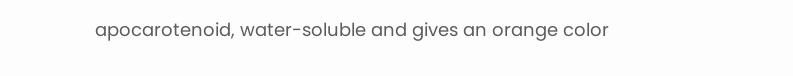apocarotenoid, water-soluble and gives an orange color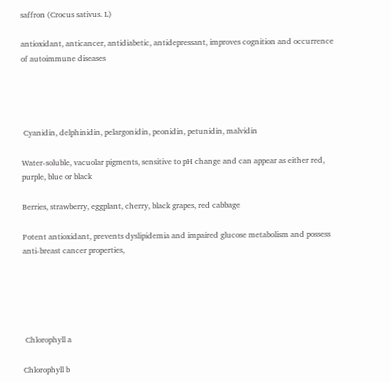saffron (Crocus sativus. L)

antioxidant, anticancer, antidiabetic, antidepressant, improves cognition and occurrence of autoimmune diseases




 Cyanidin, delphinidin, pelargonidin, peonidin, petunidin, malvidin

Water-soluble, vacuolar pigments, sensitive to pH change and can appear as either red, purple, blue or black

Berries, strawberry, eggplant, cherry, black grapes, red cabbage

Potent antioxidant, prevents dyslipidemia and impaired glucose metabolism and possess anti-breast cancer properties,





 Chlorophyll a

Chlorophyll b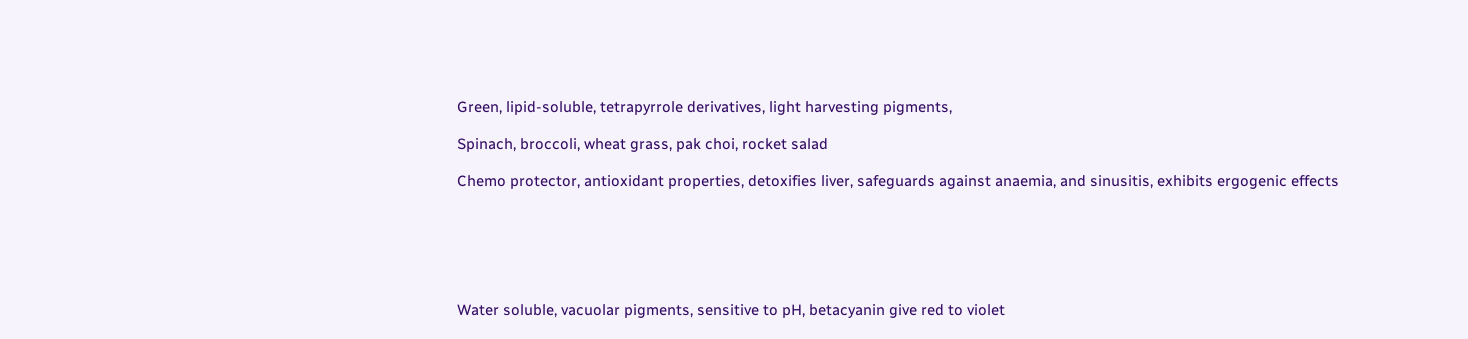Green, lipid-soluble, tetrapyrrole derivatives, light harvesting pigments,

Spinach, broccoli, wheat grass, pak choi, rocket salad

Chemo protector, antioxidant properties, detoxifies liver, safeguards against anaemia, and sinusitis, exhibits ergogenic effects






Water soluble, vacuolar pigments, sensitive to pH, betacyanin give red to violet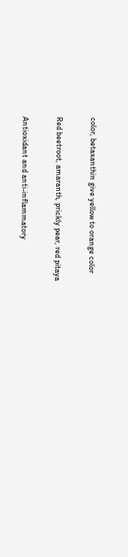color, betaxanthin give yellow to orange color

Red beetroot, amaranth, prickly pear, red pitaya

Antioxidant and anti-inflammatory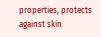properties, protects against skin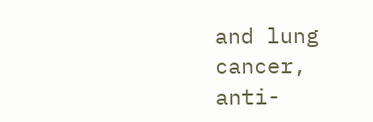and lung cancer, anti-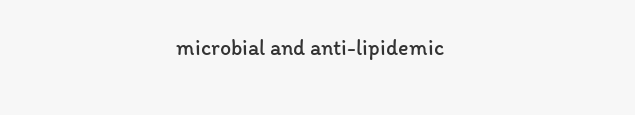microbial and anti-lipidemic